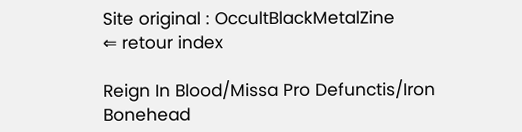Site original : OccultBlackMetalZine
⇐ retour index

Reign In Blood/Missa Pro Defunctis/Iron Bonehead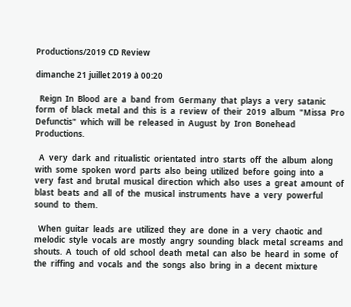Productions/2019 CD Review

dimanche 21 juillet 2019 à 00:20

  Reign  In  Blood  are  a  band  from  Germany  that  plays  a  very  satanic  form  of  black  metal  and  this  is  a  review  of  their  2019  album  "Missa  Pro  Defunctis"  which  will  be  released  in  August  by  Iron  Bonehead  Productions.

  A  very  dark  and  ritualistic  orientated  intro  starts  off  the  album  along  with  some  spoken  word  parts  also  being  utilized  before  going  into  a  very  fast  and  brutal  musical  direction  which  also  uses  a  great  amount  of  blast  beats  and  all  of  the  musical  instruments  have  a  very  powerful  sound  to  them.

  When  guitar  leads  are  utilized  they  are  done  in  a  very  chaotic  and  melodic  style  vocals  are  mostly  angry  sounding  black  metal  screams  and  shouts.  A  touch  of  old  school  death  metal  can  also  be  heard  in  some  of  the  riffing  and  vocals  and  the  songs  also  bring  in  a  decent  mixture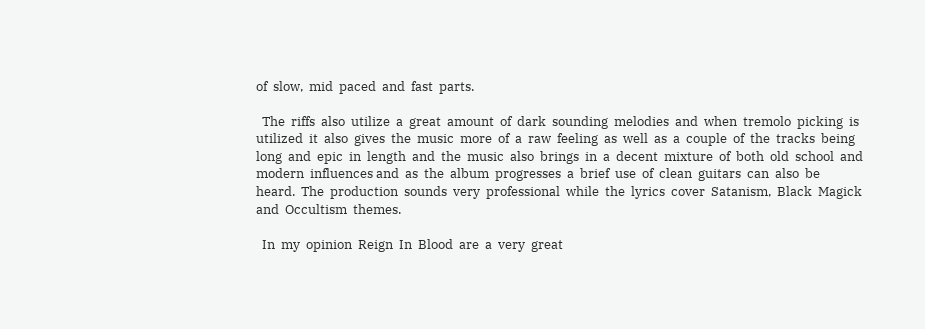of  slow,  mid  paced  and  fast  parts.

  The  riffs  also  utilize  a  great  amount  of  dark  sounding  melodies  and  when  tremolo  picking  is  utilized  it  also  gives  the  music  more  of  a  raw  feeling  as  well  as  a  couple  of  the  tracks  being  long  and  epic  in  length  and  the  music  also  brings  in  a  decent  mixture  of  both  old  school  and  modern  influences and  as  the  album  progresses  a  brief  use  of  clean  guitars  can  also  be  heard.  The  production  sounds  very  professional  while  the  lyrics  cover  Satanism,  Black  Magick  and  Occultism  themes.

  In  my  opinion  Reign  In  Blood  are  a  very  great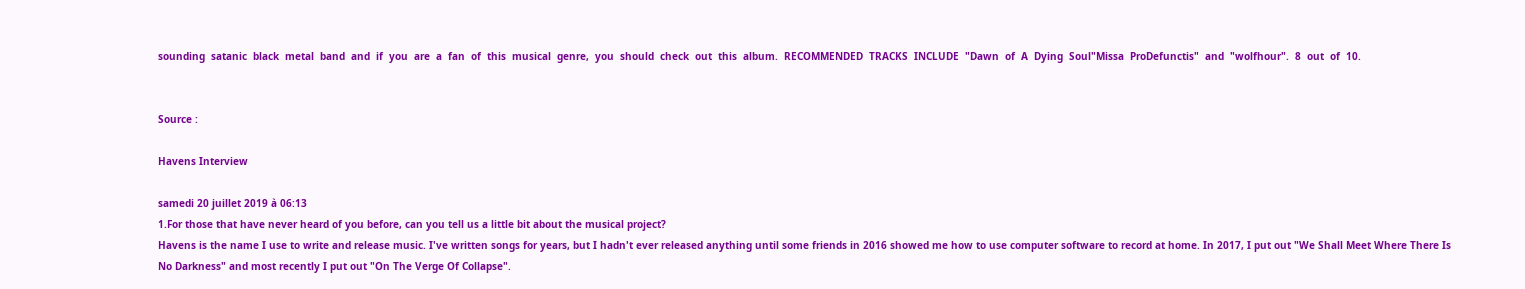sounding  satanic  black  metal  band  and  if  you  are  a  fan  of  this  musical  genre,  you  should  check  out  this  album.  RECOMMENDED  TRACKS  INCLUDE  "Dawn  of  A  Dying  Soul"Missa  ProDefunctis"  and  "wolfhour".  8  out  of  10.


Source :

Havens Interview

samedi 20 juillet 2019 à 06:13
1.For those that have never heard of you before, can you tell us a little bit about the musical project?
Havens is the name I use to write and release music. I've written songs for years, but I hadn't ever released anything until some friends in 2016 showed me how to use computer software to record at home. In 2017, I put out "We Shall Meet Where There Is No Darkness" and most recently I put out "On The Verge Of Collapse".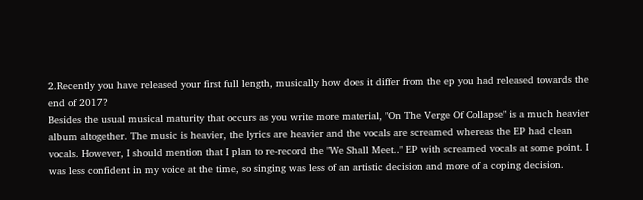2.Recently you have released your first full length, musically how does it differ from the ep you had released towards the end of 2017?
Besides the usual musical maturity that occurs as you write more material, "On The Verge Of Collapse" is a much heavier album altogether. The music is heavier, the lyrics are heavier and the vocals are screamed whereas the EP had clean vocals. However, I should mention that I plan to re-record the "We Shall Meet.." EP with screamed vocals at some point. I was less confident in my voice at the time, so singing was less of an artistic decision and more of a coping decision.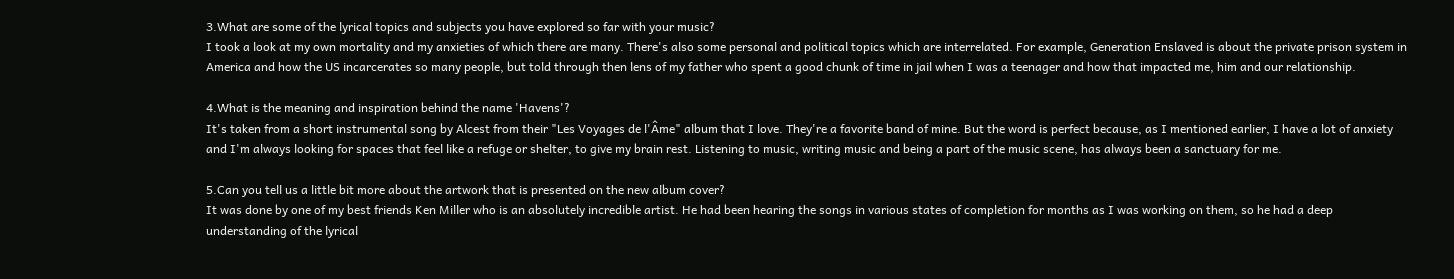3.What are some of the lyrical topics and subjects you have explored so far with your music?
I took a look at my own mortality and my anxieties of which there are many. There's also some personal and political topics which are interrelated. For example, Generation Enslaved is about the private prison system in America and how the US incarcerates so many people, but told through then lens of my father who spent a good chunk of time in jail when I was a teenager and how that impacted me, him and our relationship.

4.What is the meaning and inspiration behind the name 'Havens'?
It's taken from a short instrumental song by Alcest from their "Les Voyages de l'Âme" album that I love. They're a favorite band of mine. But the word is perfect because, as I mentioned earlier, I have a lot of anxiety and I'm always looking for spaces that feel like a refuge or shelter, to give my brain rest. Listening to music, writing music and being a part of the music scene, has always been a sanctuary for me.

5.Can you tell us a little bit more about the artwork that is presented on the new album cover?
It was done by one of my best friends Ken Miller who is an absolutely incredible artist. He had been hearing the songs in various states of completion for months as I was working on them, so he had a deep understanding of the lyrical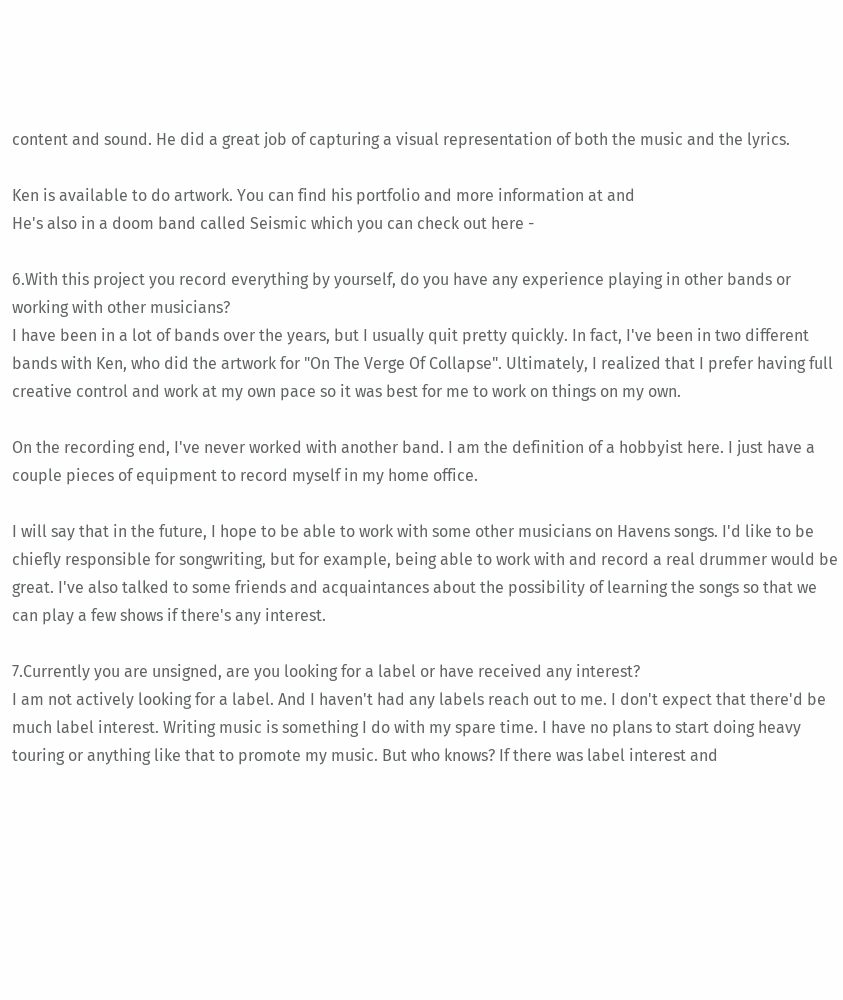content and sound. He did a great job of capturing a visual representation of both the music and the lyrics.

Ken is available to do artwork. You can find his portfolio and more information at and
He's also in a doom band called Seismic which you can check out here -

6.With this project you record everything by yourself, do you have any experience playing in other bands or working with other musicians?
I have been in a lot of bands over the years, but I usually quit pretty quickly. In fact, I've been in two different bands with Ken, who did the artwork for "On The Verge Of Collapse". Ultimately, I realized that I prefer having full creative control and work at my own pace so it was best for me to work on things on my own.

On the recording end, I've never worked with another band. I am the definition of a hobbyist here. I just have a couple pieces of equipment to record myself in my home office.

I will say that in the future, I hope to be able to work with some other musicians on Havens songs. I'd like to be chiefly responsible for songwriting, but for example, being able to work with and record a real drummer would be great. I've also talked to some friends and acquaintances about the possibility of learning the songs so that we can play a few shows if there's any interest.

7.Currently you are unsigned, are you looking for a label or have received any interest?
I am not actively looking for a label. And I haven't had any labels reach out to me. I don't expect that there'd be much label interest. Writing music is something I do with my spare time. I have no plans to start doing heavy touring or anything like that to promote my music. But who knows? If there was label interest and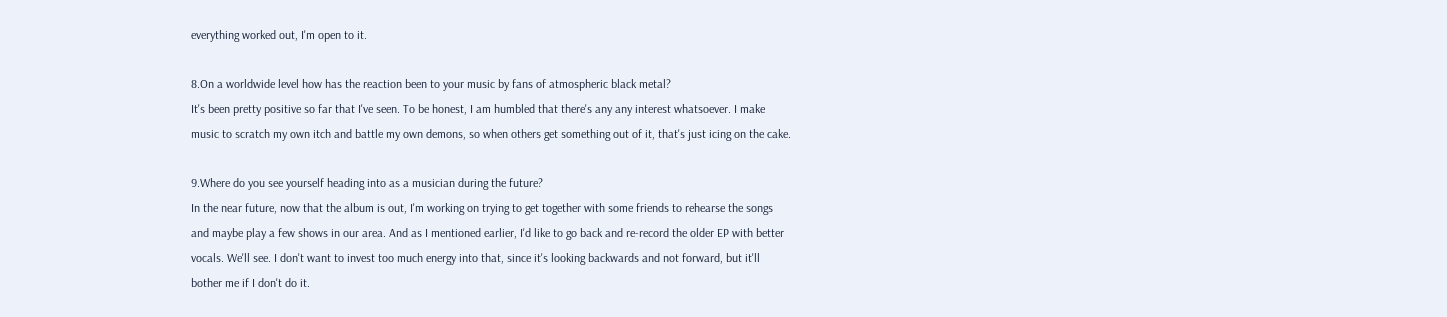everything worked out, I'm open to it.

8.On a worldwide level how has the reaction been to your music by fans of atmospheric black metal?
It's been pretty positive so far that I've seen. To be honest, I am humbled that there's any any interest whatsoever. I make music to scratch my own itch and battle my own demons, so when others get something out of it, that's just icing on the cake.

9.Where do you see yourself heading into as a musician during the future?
In the near future, now that the album is out, I'm working on trying to get together with some friends to rehearse the songs and maybe play a few shows in our area. And as I mentioned earlier, I'd like to go back and re-record the older EP with better vocals. We'll see. I don't want to invest too much energy into that, since it's looking backwards and not forward, but it'll bother me if I don't do it.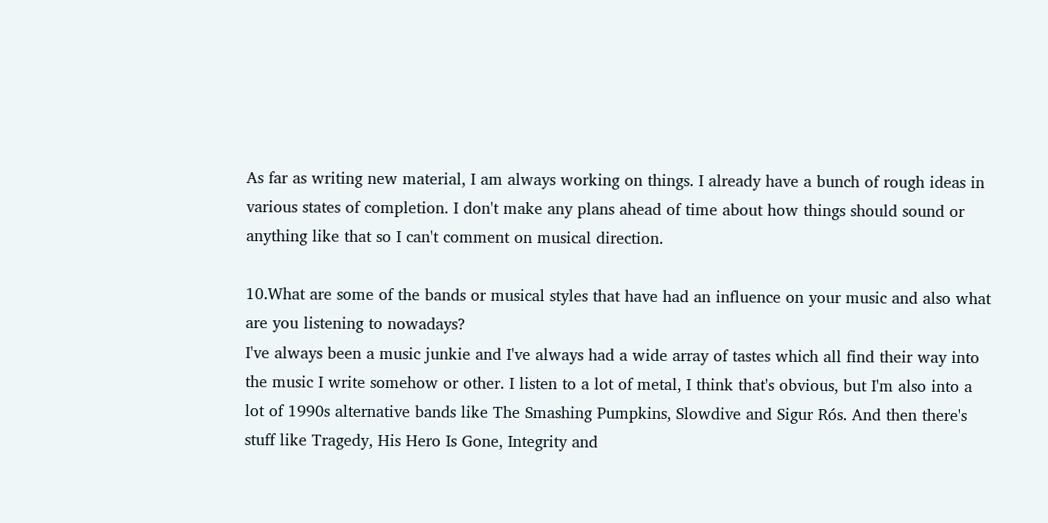As far as writing new material, I am always working on things. I already have a bunch of rough ideas in various states of completion. I don't make any plans ahead of time about how things should sound or anything like that so I can't comment on musical direction.

10.What are some of the bands or musical styles that have had an influence on your music and also what are you listening to nowadays?
I've always been a music junkie and I've always had a wide array of tastes which all find their way into the music I write somehow or other. I listen to a lot of metal, I think that's obvious, but I'm also into a lot of 1990s alternative bands like The Smashing Pumpkins, Slowdive and Sigur Rós. And then there's stuff like Tragedy, His Hero Is Gone, Integrity and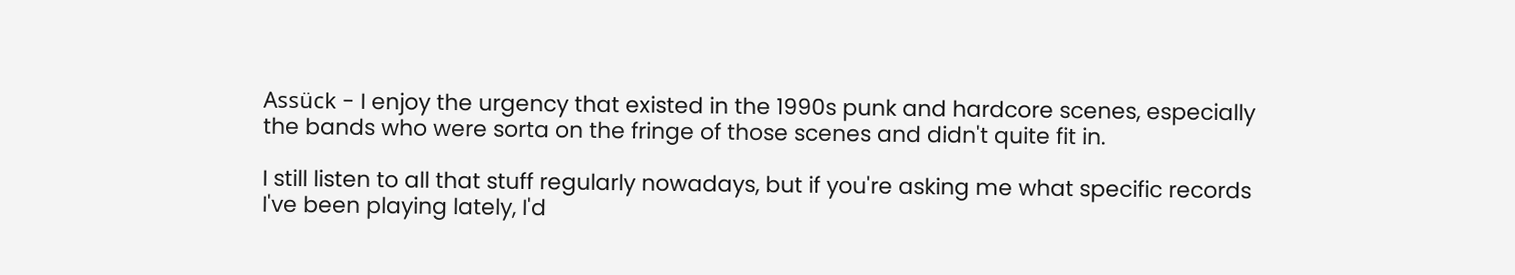Assück - I enjoy the urgency that existed in the 1990s punk and hardcore scenes, especially the bands who were sorta on the fringe of those scenes and didn't quite fit in.

I still listen to all that stuff regularly nowadays, but if you're asking me what specific records I've been playing lately, I'd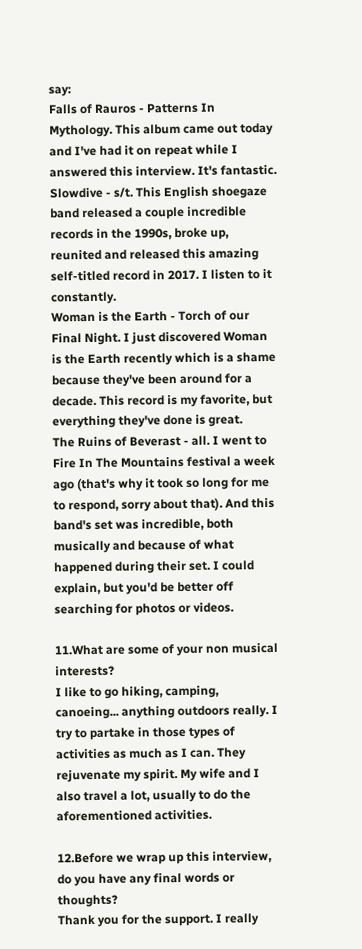say:
Falls of Rauros - Patterns In Mythology. This album came out today and I've had it on repeat while I answered this interview. It's fantastic.
Slowdive - s/t. This English shoegaze band released a couple incredible records in the 1990s, broke up, reunited and released this amazing self-titled record in 2017. I listen to it constantly.
Woman is the Earth - Torch of our Final Night. I just discovered Woman is the Earth recently which is a shame because they've been around for a decade. This record is my favorite, but everything they've done is great.
The Ruins of Beverast - all. I went to Fire In The Mountains festival a week ago (that's why it took so long for me to respond, sorry about that). And this band's set was incredible, both musically and because of what happened during their set. I could explain, but you'd be better off searching for photos or videos.

11.What are some of your non musical interests?
I like to go hiking, camping, canoeing... anything outdoors really. I try to partake in those types of activities as much as I can. They rejuvenate my spirit. My wife and I also travel a lot, usually to do the aforementioned activities.

12.Before we wrap up this interview, do you have any final words or thoughts?
Thank you for the support. I really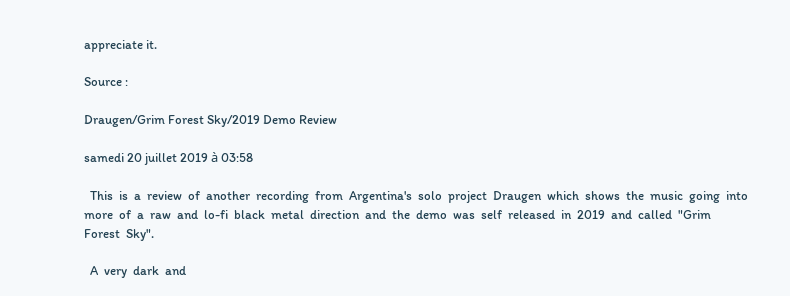appreciate it.

Source :

Draugen/Grim Forest Sky/2019 Demo Review

samedi 20 juillet 2019 à 03:58

  This  is  a  review  of  another  recording  from  Argentina's  solo  project  Draugen  which  shows  the  music  going  into  more  of  a  raw  and  lo-fi  black  metal  direction  and  the  demo  was  self  released  in  2019  and  called  "Grim  Forest  Sky".

  A  very  dark  and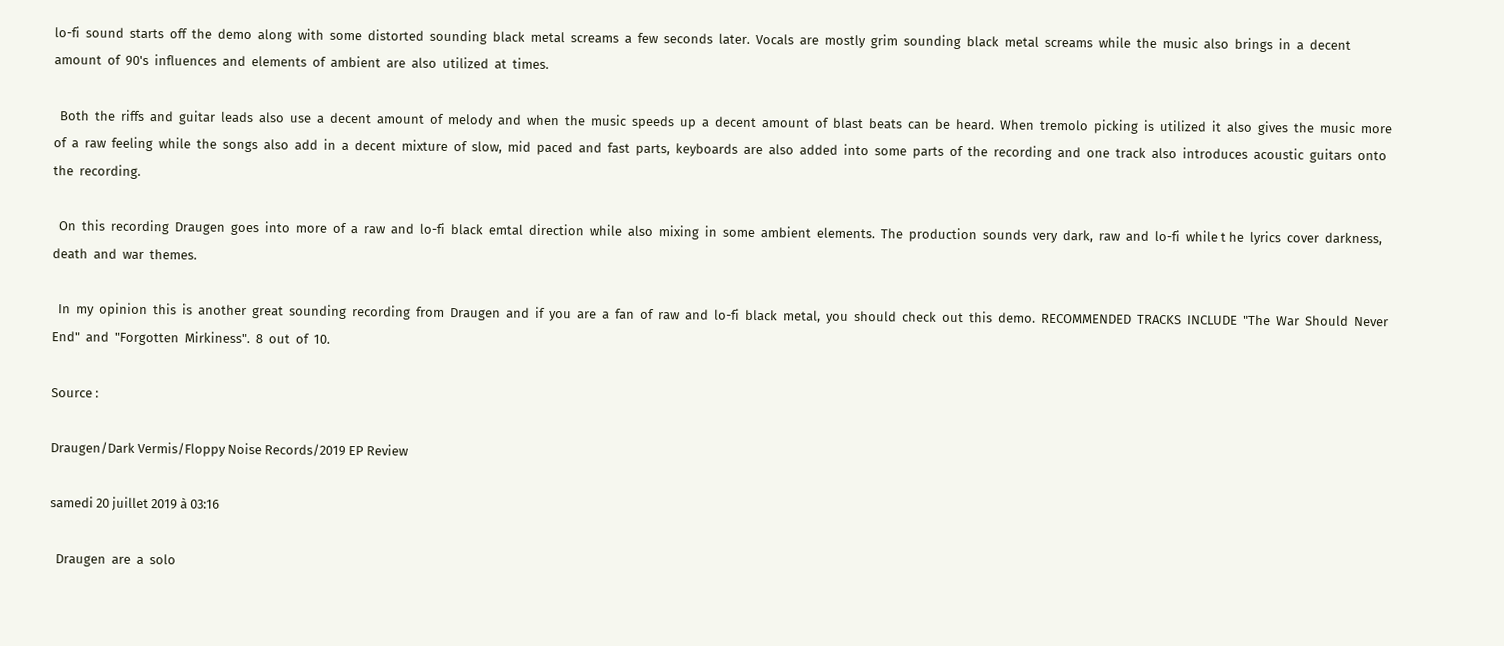lo-fi  sound  starts  off  the  demo  along  with  some  distorted  sounding  black  metal  screams  a  few  seconds  later.  Vocals  are  mostly  grim  sounding  black  metal  screams  while  the  music  also  brings  in  a  decent  amount  of  90's  influences  and  elements  of  ambient  are  also  utilized  at  times.

  Both  the  riffs  and  guitar  leads  also  use  a  decent  amount  of  melody  and  when  the  music  speeds  up  a  decent  amount  of  blast  beats  can  be  heard.  When  tremolo  picking  is  utilized  it  also  gives  the  music  more  of  a  raw  feeling  while  the  songs  also  add  in  a  decent  mixture  of  slow,  mid  paced  and  fast  parts,  keyboards  are  also  added  into  some  parts  of  the  recording  and  one  track  also  introduces  acoustic  guitars  onto  the  recording.

  On  this  recording  Draugen  goes  into  more  of  a  raw  and  lo-fi  black  emtal  direction  while  also  mixing  in  some  ambient  elements.  The  production  sounds  very  dark,  raw  and  lo-fi  while t he  lyrics  cover  darkness,  death  and  war  themes.

  In  my  opinion  this  is  another  great  sounding  recording  from  Draugen  and  if  you  are  a  fan  of  raw  and  lo-fi  black  metal,  you  should  check  out  this  demo.  RECOMMENDED  TRACKS  INCLUDE  "The  War  Should  Never  End"  and  "Forgotten  Mirkiness".  8  out  of  10.

Source :

Draugen/Dark Vermis/Floppy Noise Records/2019 EP Review

samedi 20 juillet 2019 à 03:16

  Draugen  are  a  solo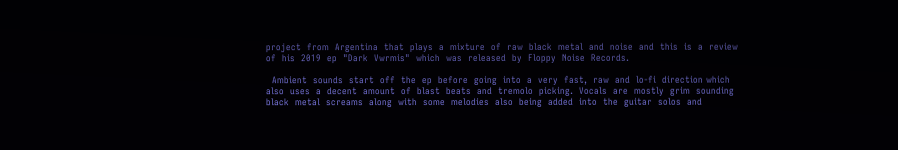project  from  Argentina  that  plays  a  mixture  of  raw  black  metal  and  noise  and  this  is  a  review  of  his  2019  ep  "Dark  Vwrmis"  which  was  released  by  Floppy  Noise  Records.

  Ambient  sounds  start  off  the  ep  before  going  into  a  very  fast,  raw  and  lo-fi  direction which  also  uses  a  decent  amount  of  blast  beats  and  tremolo  picking.  Vocals  are  mostly  grim  sounding  black  metal  screams  along  with  some  melodies  also  being  added  into  the  guitar  solos  and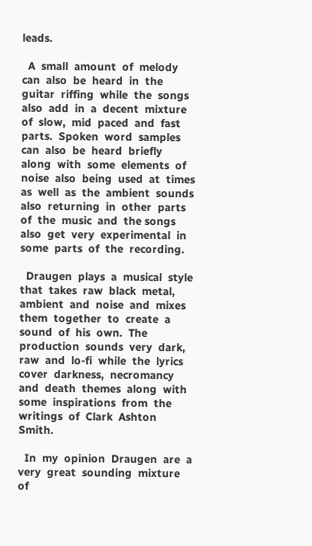leads.

  A  small  amount  of  melody  can  also  be  heard  in  the  guitar  riffing  while  the  songs  also  add  in  a  decent  mixture  of  slow,  mid  paced  and  fast  parts.  Spoken  word  samples  can  also  be  heard  briefly  along  with  some  elements  of  noise  also  being  used  at  times  as  well  as  the  ambient  sounds  also  returning  in  other  parts  of  the  music  and  the songs  also  get  very  experimental  in  some  parts  of  the  recording.

  Draugen  plays  a  musical  style  that  takes  raw  black  metal,  ambient  and  noise  and  mixes  them  together  to  create  a  sound  of  his  own.  The  production  sounds  very  dark,  raw  and  lo-fi  while  the  lyrics  cover  darkness,  necromancy  and  death  themes  along  with  some  inspirations  from  the  writings  of  Clark  Ashton  Smith.

  In  my  opinion  Draugen  are  a  very  great  sounding  mixture  of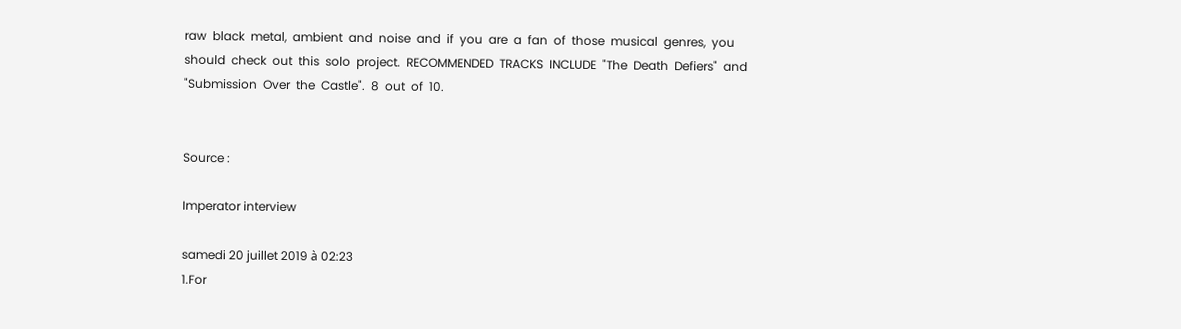raw  black  metal,  ambient  and  noise  and  if  you  are  a  fan  of  those  musical  genres,  you  should  check  out  this  solo  project.  RECOMMENDED  TRACKS  INCLUDE  "The  Death  Defiers"  and  "Submission  Over  the  Castle".  8  out  of  10.


Source :

Imperator interview

samedi 20 juillet 2019 à 02:23
1.For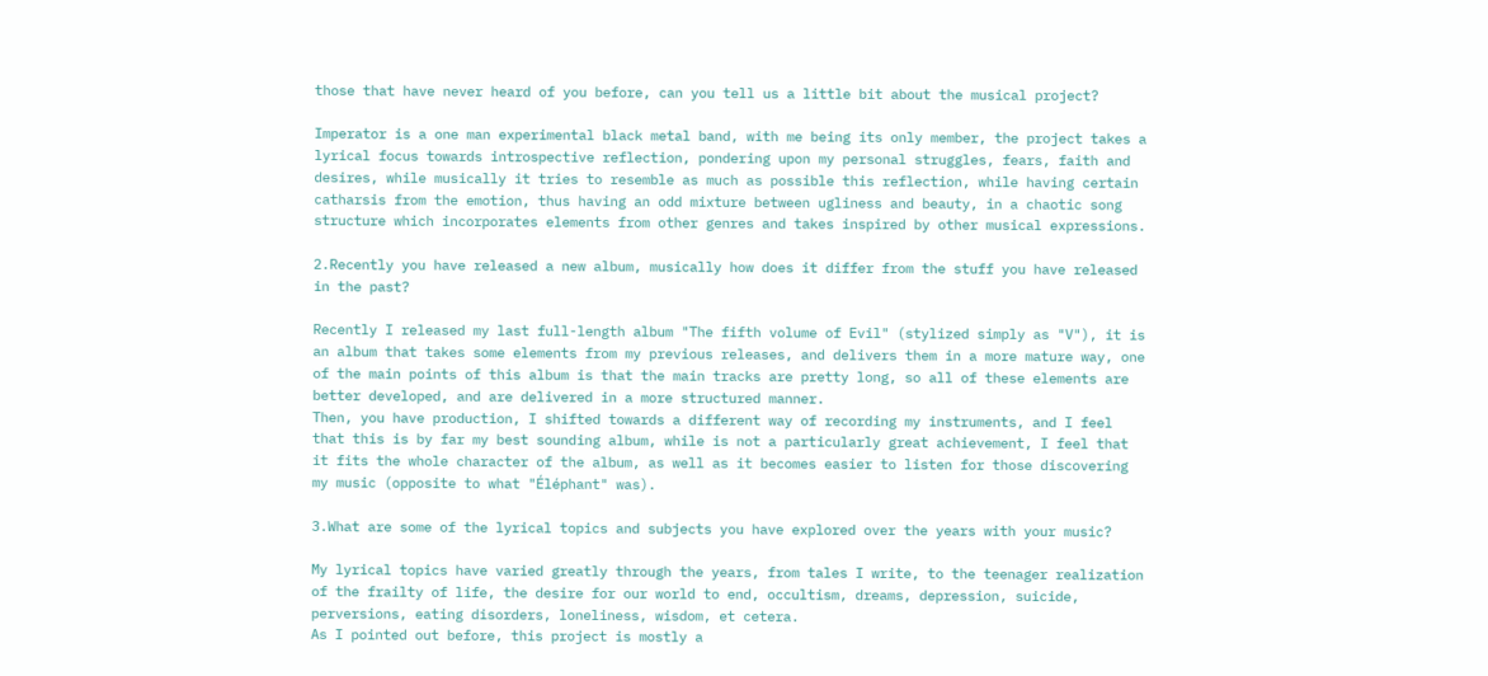those that have never heard of you before, can you tell us a little bit about the musical project?

Imperator is a one man experimental black metal band, with me being its only member, the project takes a lyrical focus towards introspective reflection, pondering upon my personal struggles, fears, faith and desires, while musically it tries to resemble as much as possible this reflection, while having certain catharsis from the emotion, thus having an odd mixture between ugliness and beauty, in a chaotic song structure which incorporates elements from other genres and takes inspired by other musical expressions.

2.Recently you have released a new album, musically how does it differ from the stuff you have released in the past?

Recently I released my last full-length album "The fifth volume of Evil" (stylized simply as "V"), it is an album that takes some elements from my previous releases, and delivers them in a more mature way, one of the main points of this album is that the main tracks are pretty long, so all of these elements are better developed, and are delivered in a more structured manner.
Then, you have production, I shifted towards a different way of recording my instruments, and I feel that this is by far my best sounding album, while is not a particularly great achievement, I feel that it fits the whole character of the album, as well as it becomes easier to listen for those discovering my music (opposite to what "Éléphant" was).

3.What are some of the lyrical topics and subjects you have explored over the years with your music?

My lyrical topics have varied greatly through the years, from tales I write, to the teenager realization of the frailty of life, the desire for our world to end, occultism, dreams, depression, suicide, perversions, eating disorders, loneliness, wisdom, et cetera.
As I pointed out before, this project is mostly a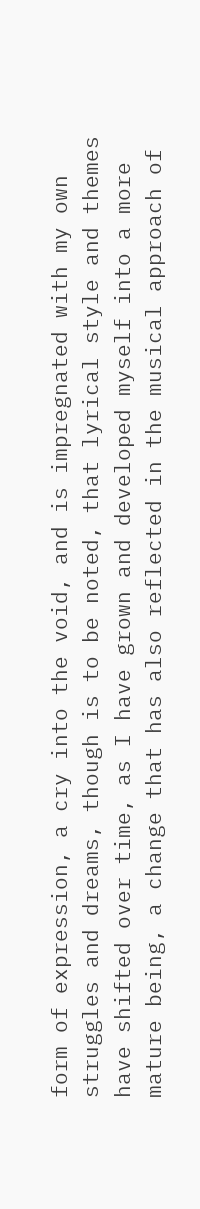form of expression, a cry into the void, and is impregnated with my own struggles and dreams, though is to be noted, that lyrical style and themes have shifted over time, as I have grown and developed myself into a more mature being, a change that has also reflected in the musical approach of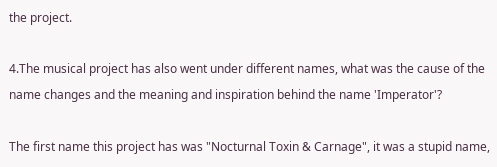the project.

4.The musical project has also went under different names, what was the cause of the name changes and the meaning and inspiration behind the name 'Imperator'?

The first name this project has was "Nocturnal Toxin & Carnage", it was a stupid name,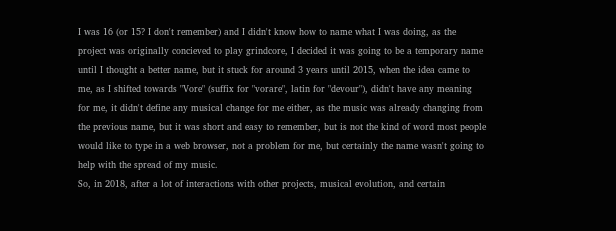I was 16 (or 15? I don't remember) and I didn't know how to name what I was doing, as the project was originally concieved to play grindcore, I decided it was going to be a temporary name until I thought a better name, but it stuck for around 3 years until 2015, when the idea came to me, as I shifted towards "Vore" (suffix for "vorare", latin for "devour"), didn't have any meaning for me, it didn't define any musical change for me either, as the music was already changing from the previous name, but it was short and easy to remember, but is not the kind of word most people would like to type in a web browser, not a problem for me, but certainly the name wasn't going to help with the spread of my music.
So, in 2018, after a lot of interactions with other projects, musical evolution, and certain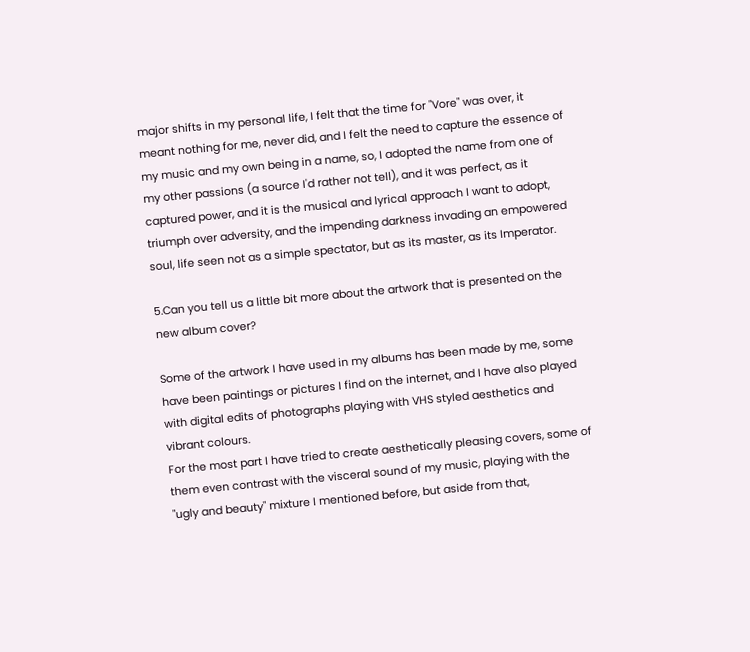major shifts in my personal life, I felt that the time for "Vore" was over, it meant nothing for me, never did, and I felt the need to capture the essence of my music and my own being in a name, so, I adopted the name from one of my other passions (a source I'd rather not tell), and it was perfect, as it captured power, and it is the musical and lyrical approach I want to adopt, triumph over adversity, and the impending darkness invading an empowered soul, life seen not as a simple spectator, but as its master, as its Imperator.

5.Can you tell us a little bit more about the artwork that is presented on the new album cover?

Some of the artwork I have used in my albums has been made by me, some have been paintings or pictures I find on the internet, and I have also played with digital edits of photographs playing with VHS styled aesthetics and vibrant colours.
For the most part I have tried to create aesthetically pleasing covers, some of them even contrast with the visceral sound of my music, playing with the "ugly and beauty" mixture I mentioned before, but aside from that,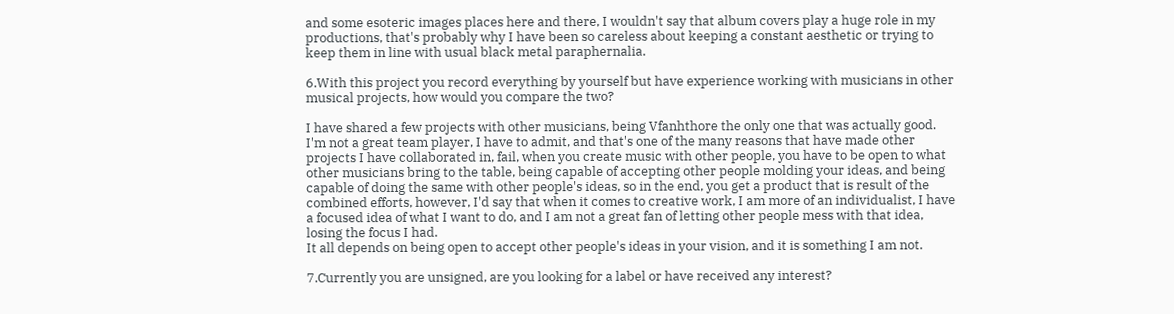and some esoteric images places here and there, I wouldn't say that album covers play a huge role in my productions, that's probably why I have been so careless about keeping a constant aesthetic or trying to keep them in line with usual black metal paraphernalia.

6.With this project you record everything by yourself but have experience working with musicians in other musical projects, how would you compare the two?

I have shared a few projects with other musicians, being Vfanhthore the only one that was actually good.
I'm not a great team player, I have to admit, and that's one of the many reasons that have made other projects I have collaborated in, fail, when you create music with other people, you have to be open to what other musicians bring to the table, being capable of accepting other people molding your ideas, and being capable of doing the same with other people's ideas, so in the end, you get a product that is result of the combined efforts, however, I'd say that when it comes to creative work, I am more of an individualist, I have a focused idea of what I want to do, and I am not a great fan of letting other people mess with that idea, losing the focus I had.
It all depends on being open to accept other people's ideas in your vision, and it is something I am not.

7.Currently you are unsigned, are you looking for a label or have received any interest?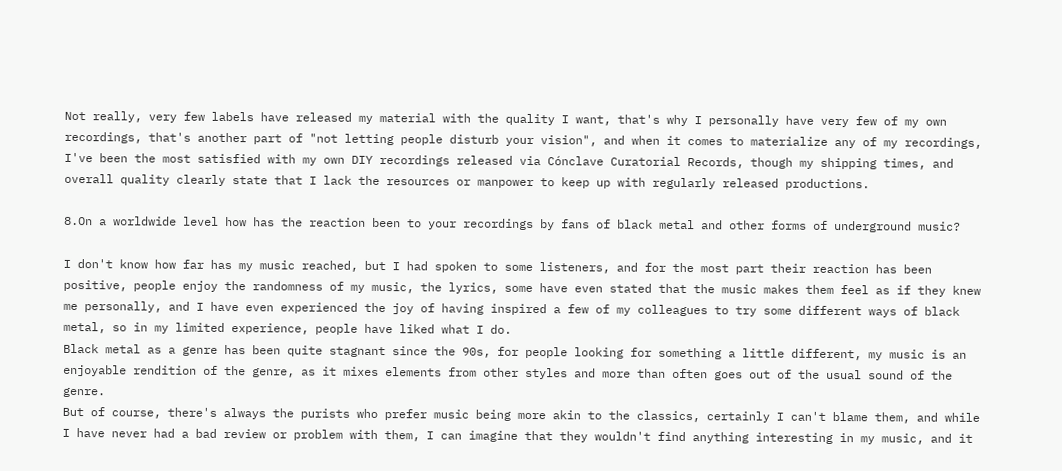Not really, very few labels have released my material with the quality I want, that's why I personally have very few of my own recordings, that's another part of "not letting people disturb your vision", and when it comes to materialize any of my recordings, I've been the most satisfied with my own DIY recordings released via Cónclave Curatorial Records, though my shipping times, and overall quality clearly state that I lack the resources or manpower to keep up with regularly released productions.

8.On a worldwide level how has the reaction been to your recordings by fans of black metal and other forms of underground music?

I don't know how far has my music reached, but I had spoken to some listeners, and for the most part their reaction has been positive, people enjoy the randomness of my music, the lyrics, some have even stated that the music makes them feel as if they knew me personally, and I have even experienced the joy of having inspired a few of my colleagues to try some different ways of black metal, so in my limited experience, people have liked what I do.
Black metal as a genre has been quite stagnant since the 90s, for people looking for something a little different, my music is an enjoyable rendition of the genre, as it mixes elements from other styles and more than often goes out of the usual sound of the genre.
But of course, there's always the purists who prefer music being more akin to the classics, certainly I can't blame them, and while I have never had a bad review or problem with them, I can imagine that they wouldn't find anything interesting in my music, and it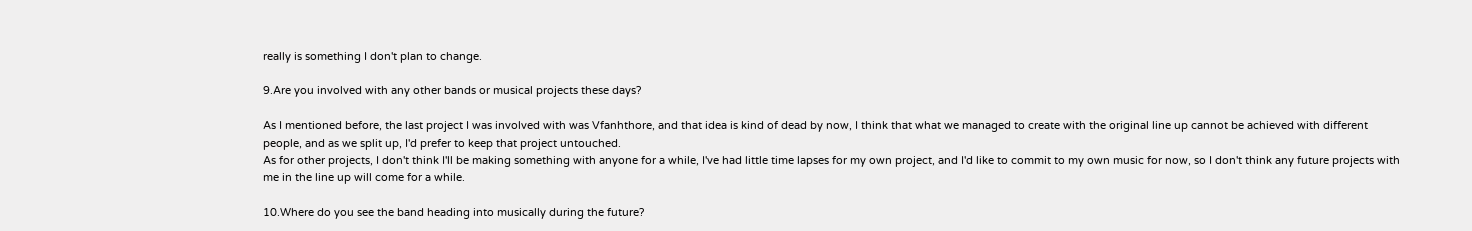really is something I don't plan to change.

9.Are you involved with any other bands or musical projects these days?

As I mentioned before, the last project I was involved with was Vfanhthore, and that idea is kind of dead by now, I think that what we managed to create with the original line up cannot be achieved with different people, and as we split up, I'd prefer to keep that project untouched.
As for other projects, I don't think I'll be making something with anyone for a while, I've had little time lapses for my own project, and I'd like to commit to my own music for now, so I don't think any future projects with me in the line up will come for a while.

10.Where do you see the band heading into musically during the future?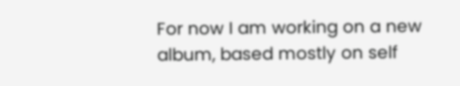For now I am working on a new album, based mostly on self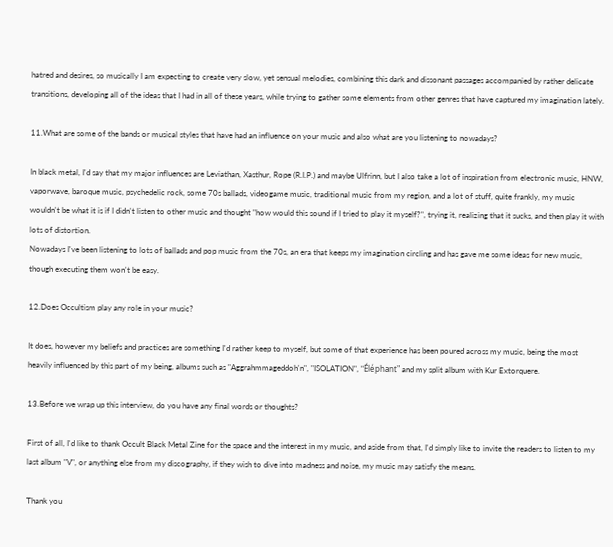hatred and desires, so musically I am expecting to create very slow, yet sensual melodies, combining this dark and dissonant passages accompanied by rather delicate transitions, developing all of the ideas that I had in all of these years, while trying to gather some elements from other genres that have captured my imagination lately.

11.What are some of the bands or musical styles that have had an influence on your music and also what are you listening to nowadays?

In black metal, I'd say that my major influences are Leviathan, Xasthur, Rope (R.I.P.) and maybe Ulfrinn, but I also take a lot of inspiration from electronic music, HNW, vaporwave, baroque music, psychedelic rock, some 70s ballads, videogame music, traditional music from my region, and a lot of stuff, quite frankly, my music wouldn't be what it is if I didn't listen to other music and thought "how would this sound if I tried to play it myself?", trying it, realizing that it sucks, and then play it with lots of distortion.
Nowadays I've been listening to lots of ballads and pop music from the 70s, an era that keeps my imagination circling and has gave me some ideas for new music, though executing them won't be easy.

12.Does Occultism play any role in your music?

It does, however my beliefs and practices are something I'd rather keep to myself, but some of that experience has been poured across my music, being the most heavily influenced by this part of my being, albums such as "Aggrahmmageddoh'n", "ISOLATION", "Éléphant" and my split album with Kur Extorquere.

13.Before we wrap up this interview, do you have any final words or thoughts?

First of all, I'd like to thank Occult Black Metal Zine for the space and the interest in my music, and aside from that, I'd simply like to invite the readers to listen to my last album "V", or anything else from my discography, if they wish to dive into madness and noise, my music may satisfy the means.

Thank you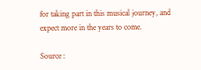for taking part in this musical journey, and expect more in the years to come.

Source :